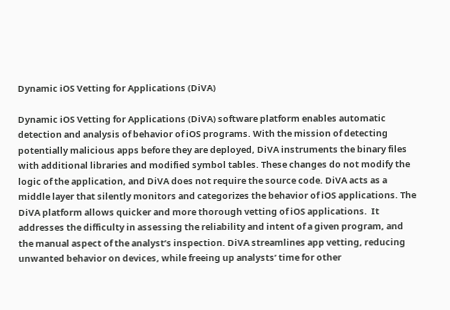Dynamic iOS Vetting for Applications (DiVA)

Dynamic iOS Vetting for Applications (DiVA) software platform enables automatic detection and analysis of behavior of iOS programs. With the mission of detecting potentially malicious apps before they are deployed, DiVA instruments the binary files with additional libraries and modified symbol tables. These changes do not modify the logic of the application, and DiVA does not require the source code. DiVA acts as a middle layer that silently monitors and categorizes the behavior of iOS applications. The DiVA platform allows quicker and more thorough vetting of iOS applications.  It addresses the difficulty in assessing the reliability and intent of a given program, and the manual aspect of the analyst’s inspection. DiVA streamlines app vetting, reducing unwanted behavior on devices, while freeing up analysts’ time for other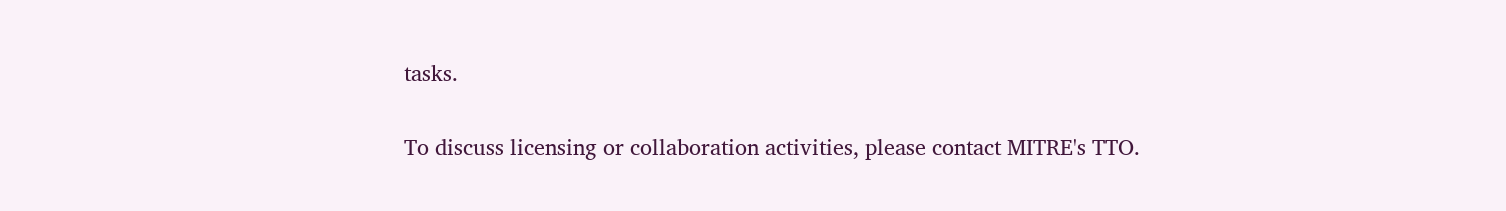tasks.

To discuss licensing or collaboration activities, please contact MITRE's TTO.